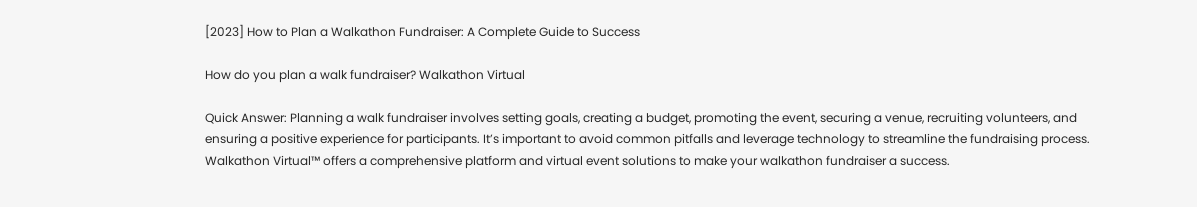[2023] How to Plan a Walkathon Fundraiser: A Complete Guide to Success

How do you plan a walk fundraiser? Walkathon Virtual

Quick Answer: Planning a walk fundraiser involves setting goals, creating a budget, promoting the event, securing a venue, recruiting volunteers, and ensuring a positive experience for participants. It’s important to avoid common pitfalls and leverage technology to streamline the fundraising process. Walkathon Virtual™ offers a comprehensive platform and virtual event solutions to make your walkathon fundraiser a success.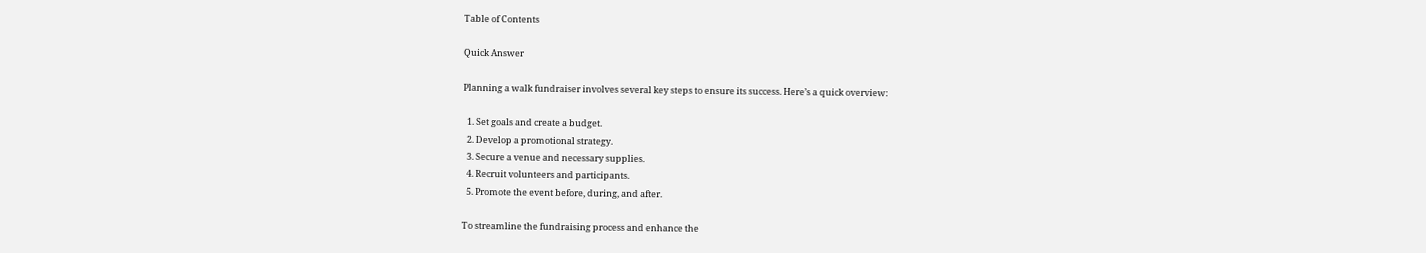Table of Contents

Quick Answer

Planning a walk fundraiser involves several key steps to ensure its success. Here’s a quick overview:

  1. Set goals and create a budget.
  2. Develop a promotional strategy.
  3. Secure a venue and necessary supplies.
  4. Recruit volunteers and participants.
  5. Promote the event before, during, and after.

To streamline the fundraising process and enhance the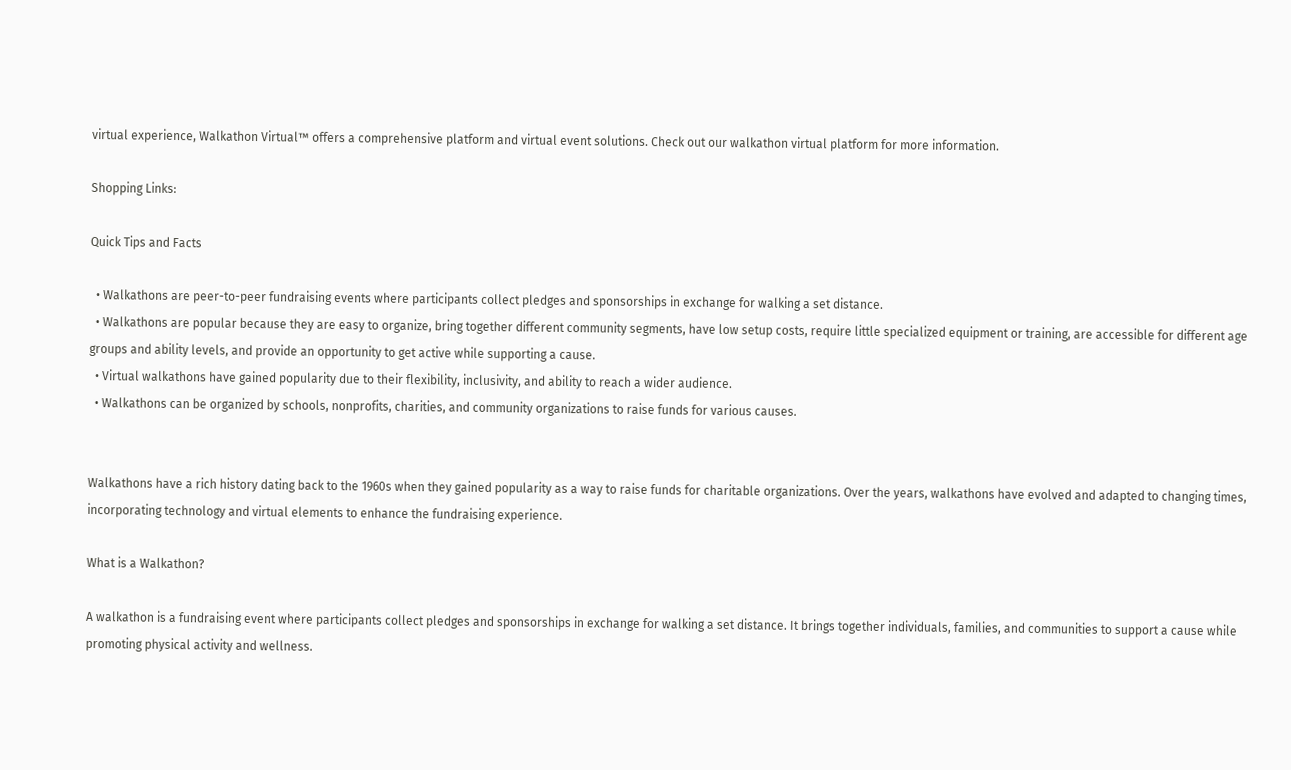virtual experience, Walkathon Virtual™ offers a comprehensive platform and virtual event solutions. Check out our walkathon virtual platform for more information.

Shopping Links:

Quick Tips and Facts

  • Walkathons are peer-to-peer fundraising events where participants collect pledges and sponsorships in exchange for walking a set distance.
  • Walkathons are popular because they are easy to organize, bring together different community segments, have low setup costs, require little specialized equipment or training, are accessible for different age groups and ability levels, and provide an opportunity to get active while supporting a cause.
  • Virtual walkathons have gained popularity due to their flexibility, inclusivity, and ability to reach a wider audience.
  • Walkathons can be organized by schools, nonprofits, charities, and community organizations to raise funds for various causes.


Walkathons have a rich history dating back to the 1960s when they gained popularity as a way to raise funds for charitable organizations. Over the years, walkathons have evolved and adapted to changing times, incorporating technology and virtual elements to enhance the fundraising experience.

What is a Walkathon?

A walkathon is a fundraising event where participants collect pledges and sponsorships in exchange for walking a set distance. It brings together individuals, families, and communities to support a cause while promoting physical activity and wellness.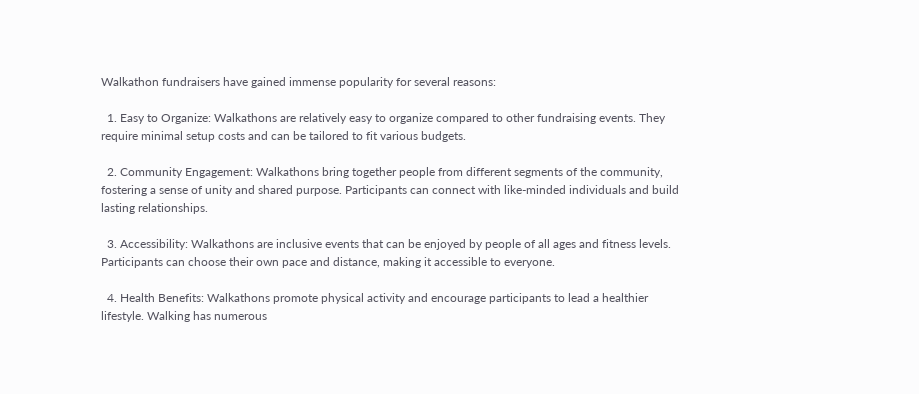Walkathon fundraisers have gained immense popularity for several reasons:

  1. Easy to Organize: Walkathons are relatively easy to organize compared to other fundraising events. They require minimal setup costs and can be tailored to fit various budgets.

  2. Community Engagement: Walkathons bring together people from different segments of the community, fostering a sense of unity and shared purpose. Participants can connect with like-minded individuals and build lasting relationships.

  3. Accessibility: Walkathons are inclusive events that can be enjoyed by people of all ages and fitness levels. Participants can choose their own pace and distance, making it accessible to everyone.

  4. Health Benefits: Walkathons promote physical activity and encourage participants to lead a healthier lifestyle. Walking has numerous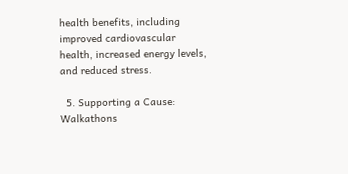health benefits, including improved cardiovascular health, increased energy levels, and reduced stress.

  5. Supporting a Cause: Walkathons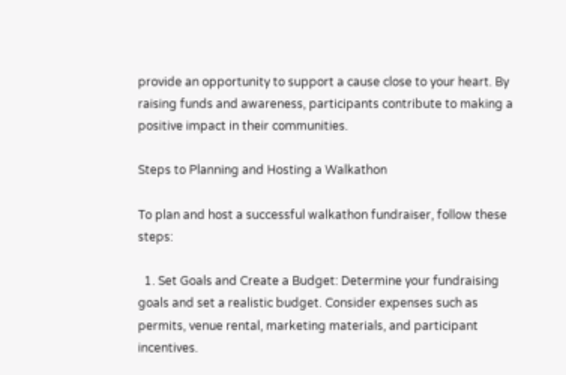provide an opportunity to support a cause close to your heart. By raising funds and awareness, participants contribute to making a positive impact in their communities.

Steps to Planning and Hosting a Walkathon

To plan and host a successful walkathon fundraiser, follow these steps:

  1. Set Goals and Create a Budget: Determine your fundraising goals and set a realistic budget. Consider expenses such as permits, venue rental, marketing materials, and participant incentives.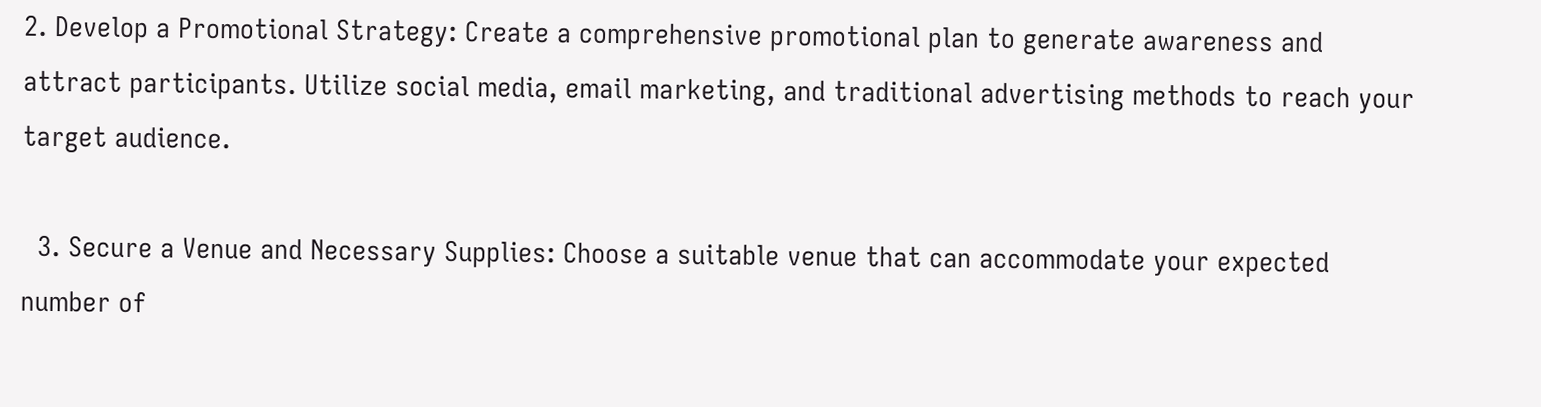2. Develop a Promotional Strategy: Create a comprehensive promotional plan to generate awareness and attract participants. Utilize social media, email marketing, and traditional advertising methods to reach your target audience.

  3. Secure a Venue and Necessary Supplies: Choose a suitable venue that can accommodate your expected number of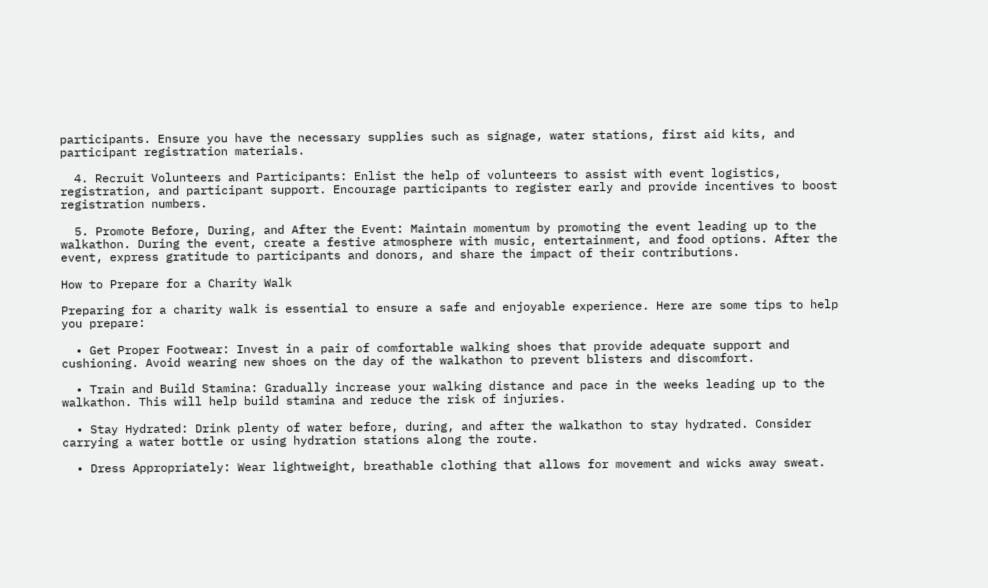participants. Ensure you have the necessary supplies such as signage, water stations, first aid kits, and participant registration materials.

  4. Recruit Volunteers and Participants: Enlist the help of volunteers to assist with event logistics, registration, and participant support. Encourage participants to register early and provide incentives to boost registration numbers.

  5. Promote Before, During, and After the Event: Maintain momentum by promoting the event leading up to the walkathon. During the event, create a festive atmosphere with music, entertainment, and food options. After the event, express gratitude to participants and donors, and share the impact of their contributions.

How to Prepare for a Charity Walk

Preparing for a charity walk is essential to ensure a safe and enjoyable experience. Here are some tips to help you prepare:

  • Get Proper Footwear: Invest in a pair of comfortable walking shoes that provide adequate support and cushioning. Avoid wearing new shoes on the day of the walkathon to prevent blisters and discomfort.

  • Train and Build Stamina: Gradually increase your walking distance and pace in the weeks leading up to the walkathon. This will help build stamina and reduce the risk of injuries.

  • Stay Hydrated: Drink plenty of water before, during, and after the walkathon to stay hydrated. Consider carrying a water bottle or using hydration stations along the route.

  • Dress Appropriately: Wear lightweight, breathable clothing that allows for movement and wicks away sweat.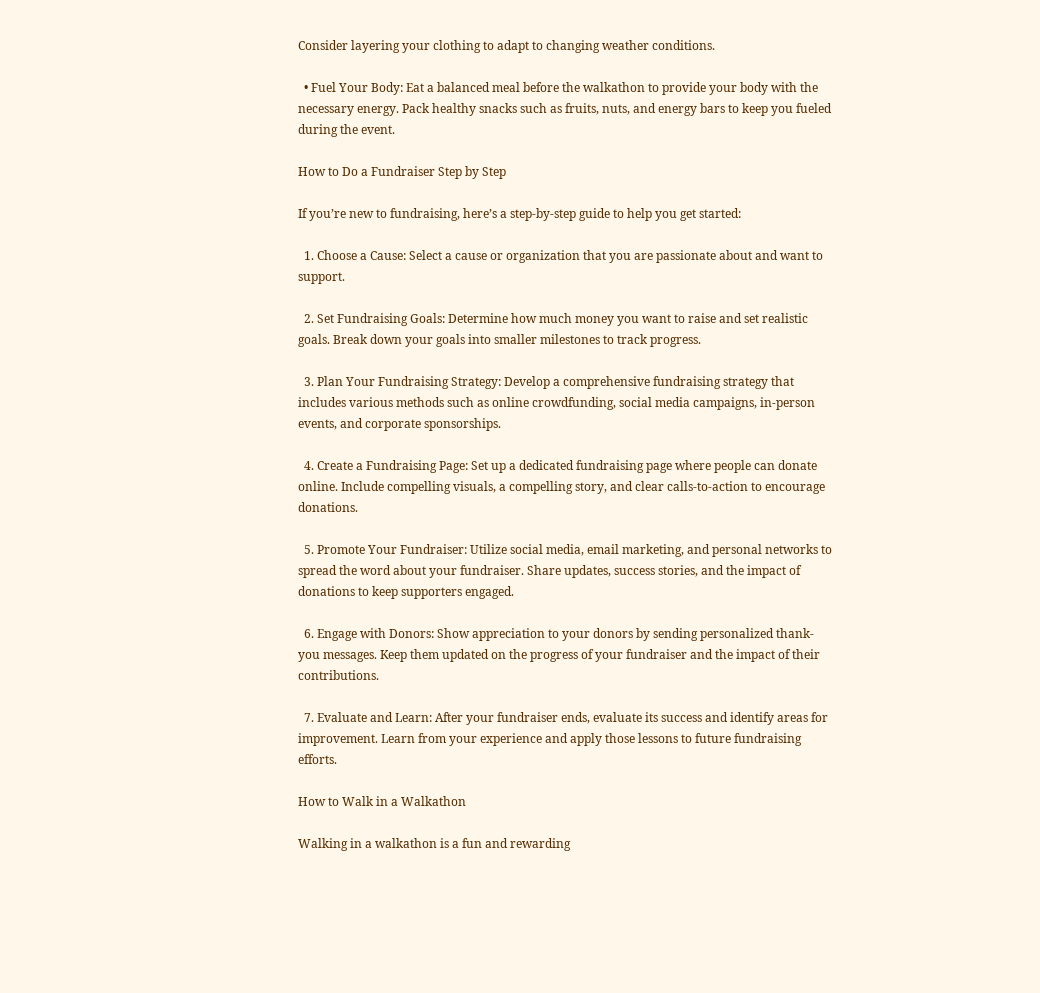Consider layering your clothing to adapt to changing weather conditions.

  • Fuel Your Body: Eat a balanced meal before the walkathon to provide your body with the necessary energy. Pack healthy snacks such as fruits, nuts, and energy bars to keep you fueled during the event.

How to Do a Fundraiser Step by Step

If you’re new to fundraising, here’s a step-by-step guide to help you get started:

  1. Choose a Cause: Select a cause or organization that you are passionate about and want to support.

  2. Set Fundraising Goals: Determine how much money you want to raise and set realistic goals. Break down your goals into smaller milestones to track progress.

  3. Plan Your Fundraising Strategy: Develop a comprehensive fundraising strategy that includes various methods such as online crowdfunding, social media campaigns, in-person events, and corporate sponsorships.

  4. Create a Fundraising Page: Set up a dedicated fundraising page where people can donate online. Include compelling visuals, a compelling story, and clear calls-to-action to encourage donations.

  5. Promote Your Fundraiser: Utilize social media, email marketing, and personal networks to spread the word about your fundraiser. Share updates, success stories, and the impact of donations to keep supporters engaged.

  6. Engage with Donors: Show appreciation to your donors by sending personalized thank-you messages. Keep them updated on the progress of your fundraiser and the impact of their contributions.

  7. Evaluate and Learn: After your fundraiser ends, evaluate its success and identify areas for improvement. Learn from your experience and apply those lessons to future fundraising efforts.

How to Walk in a Walkathon

Walking in a walkathon is a fun and rewarding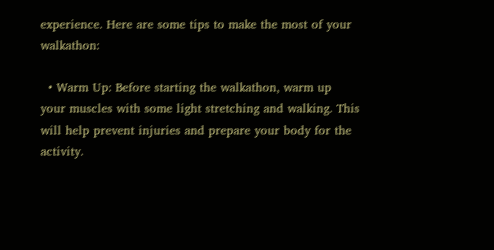experience. Here are some tips to make the most of your walkathon:

  • Warm Up: Before starting the walkathon, warm up your muscles with some light stretching and walking. This will help prevent injuries and prepare your body for the activity.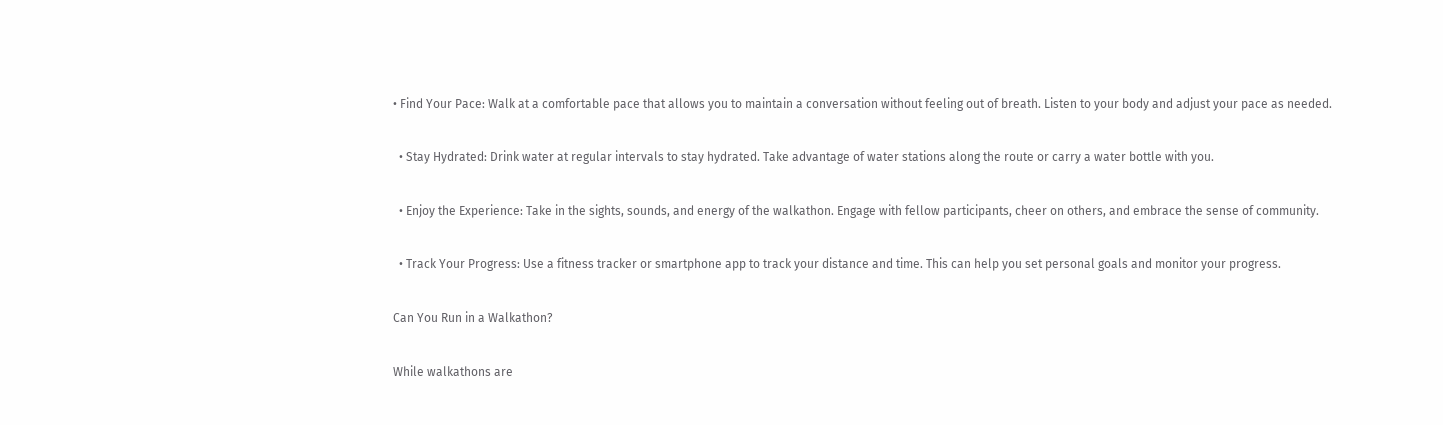• Find Your Pace: Walk at a comfortable pace that allows you to maintain a conversation without feeling out of breath. Listen to your body and adjust your pace as needed.

  • Stay Hydrated: Drink water at regular intervals to stay hydrated. Take advantage of water stations along the route or carry a water bottle with you.

  • Enjoy the Experience: Take in the sights, sounds, and energy of the walkathon. Engage with fellow participants, cheer on others, and embrace the sense of community.

  • Track Your Progress: Use a fitness tracker or smartphone app to track your distance and time. This can help you set personal goals and monitor your progress.

Can You Run in a Walkathon?

While walkathons are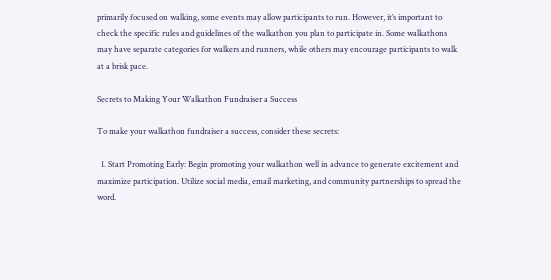primarily focused on walking, some events may allow participants to run. However, it’s important to check the specific rules and guidelines of the walkathon you plan to participate in. Some walkathons may have separate categories for walkers and runners, while others may encourage participants to walk at a brisk pace.

Secrets to Making Your Walkathon Fundraiser a Success

To make your walkathon fundraiser a success, consider these secrets:

  1. Start Promoting Early: Begin promoting your walkathon well in advance to generate excitement and maximize participation. Utilize social media, email marketing, and community partnerships to spread the word.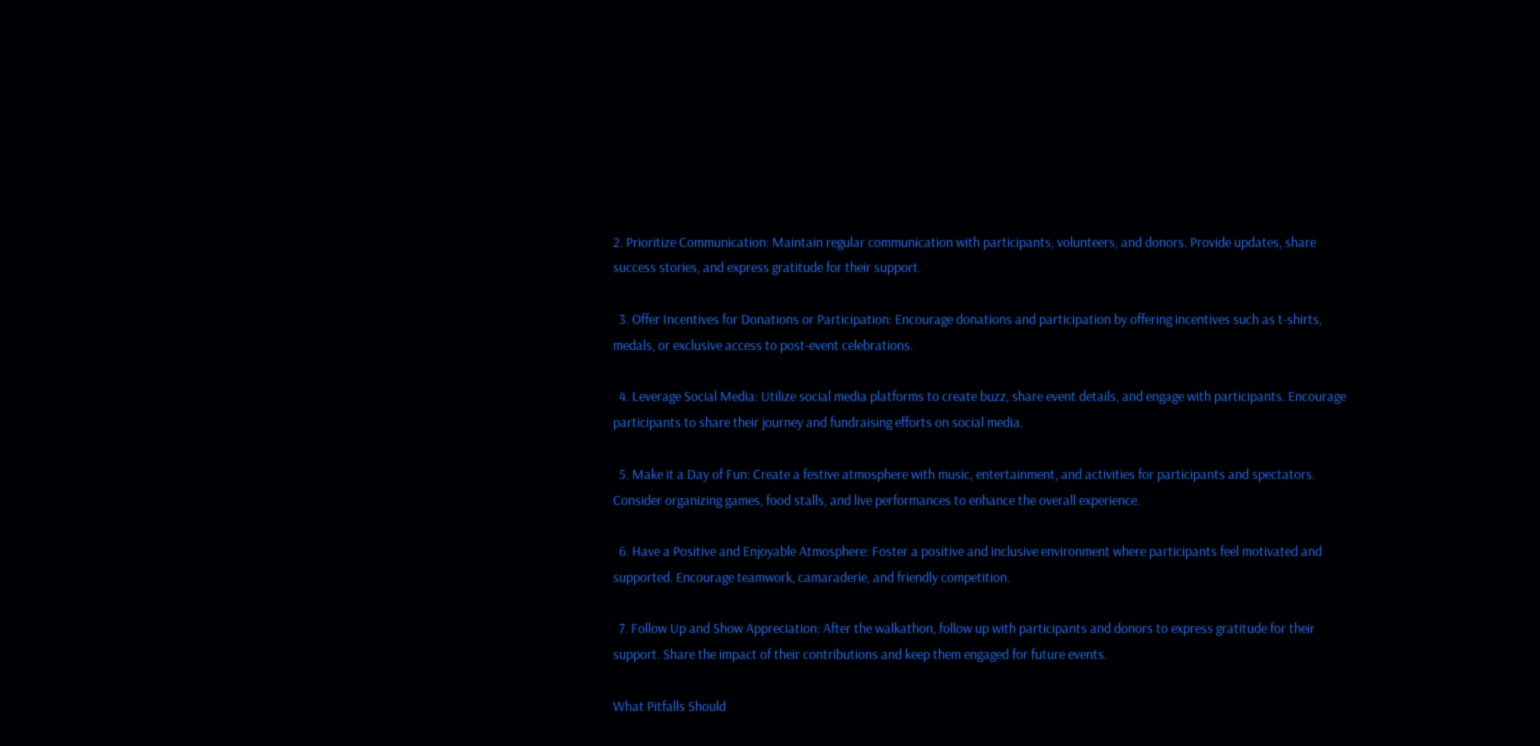2. Prioritize Communication: Maintain regular communication with participants, volunteers, and donors. Provide updates, share success stories, and express gratitude for their support.

  3. Offer Incentives for Donations or Participation: Encourage donations and participation by offering incentives such as t-shirts, medals, or exclusive access to post-event celebrations.

  4. Leverage Social Media: Utilize social media platforms to create buzz, share event details, and engage with participants. Encourage participants to share their journey and fundraising efforts on social media.

  5. Make it a Day of Fun: Create a festive atmosphere with music, entertainment, and activities for participants and spectators. Consider organizing games, food stalls, and live performances to enhance the overall experience.

  6. Have a Positive and Enjoyable Atmosphere: Foster a positive and inclusive environment where participants feel motivated and supported. Encourage teamwork, camaraderie, and friendly competition.

  7. Follow Up and Show Appreciation: After the walkathon, follow up with participants and donors to express gratitude for their support. Share the impact of their contributions and keep them engaged for future events.

What Pitfalls Should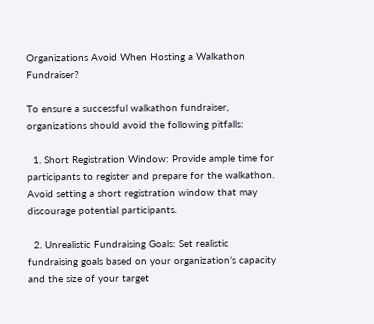Organizations Avoid When Hosting a Walkathon Fundraiser?

To ensure a successful walkathon fundraiser, organizations should avoid the following pitfalls:

  1. Short Registration Window: Provide ample time for participants to register and prepare for the walkathon. Avoid setting a short registration window that may discourage potential participants.

  2. Unrealistic Fundraising Goals: Set realistic fundraising goals based on your organization’s capacity and the size of your target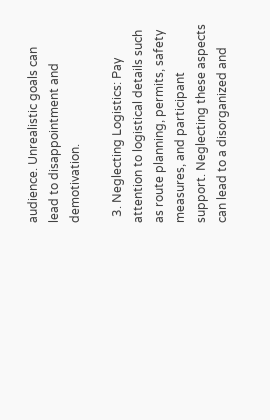audience. Unrealistic goals can lead to disappointment and demotivation.

  3. Neglecting Logistics: Pay attention to logistical details such as route planning, permits, safety measures, and participant support. Neglecting these aspects can lead to a disorganized and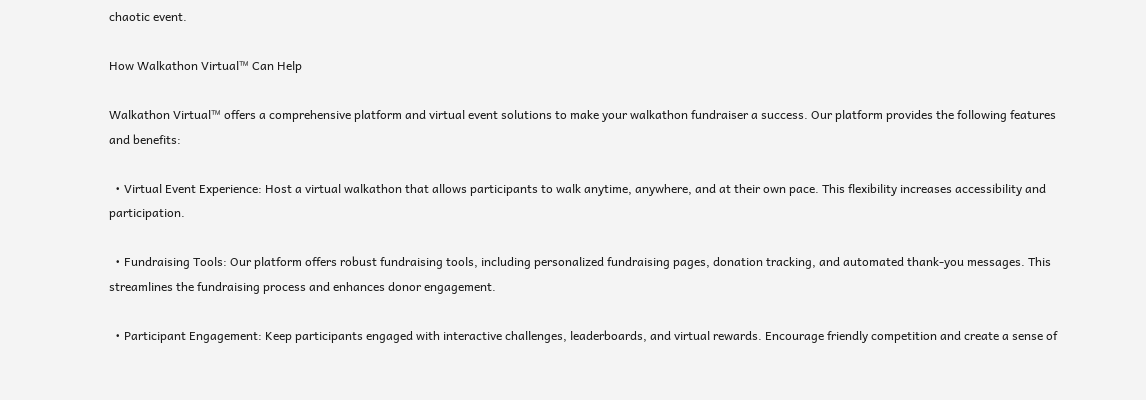chaotic event.

How Walkathon Virtual™ Can Help

Walkathon Virtual™ offers a comprehensive platform and virtual event solutions to make your walkathon fundraiser a success. Our platform provides the following features and benefits:

  • Virtual Event Experience: Host a virtual walkathon that allows participants to walk anytime, anywhere, and at their own pace. This flexibility increases accessibility and participation.

  • Fundraising Tools: Our platform offers robust fundraising tools, including personalized fundraising pages, donation tracking, and automated thank-you messages. This streamlines the fundraising process and enhances donor engagement.

  • Participant Engagement: Keep participants engaged with interactive challenges, leaderboards, and virtual rewards. Encourage friendly competition and create a sense of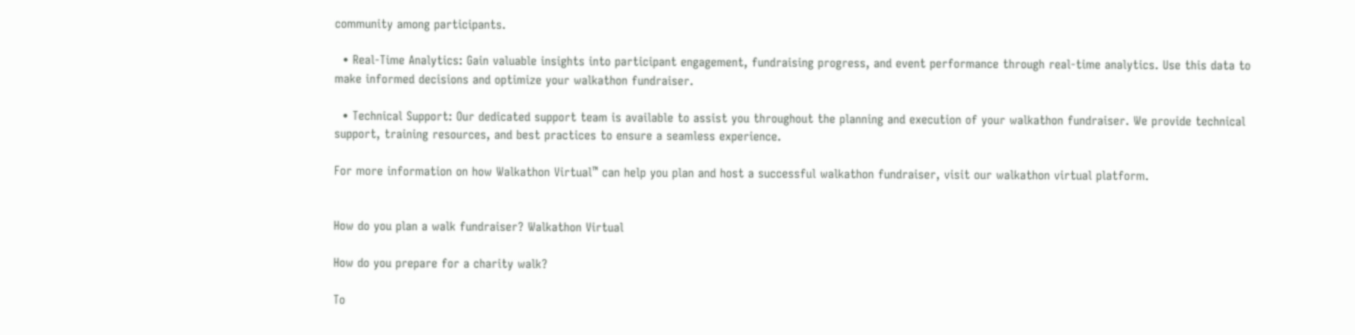community among participants.

  • Real-Time Analytics: Gain valuable insights into participant engagement, fundraising progress, and event performance through real-time analytics. Use this data to make informed decisions and optimize your walkathon fundraiser.

  • Technical Support: Our dedicated support team is available to assist you throughout the planning and execution of your walkathon fundraiser. We provide technical support, training resources, and best practices to ensure a seamless experience.

For more information on how Walkathon Virtual™ can help you plan and host a successful walkathon fundraiser, visit our walkathon virtual platform.


How do you plan a walk fundraiser? Walkathon Virtual

How do you prepare for a charity walk?

To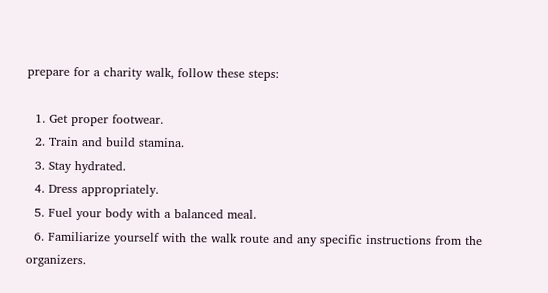prepare for a charity walk, follow these steps:

  1. Get proper footwear.
  2. Train and build stamina.
  3. Stay hydrated.
  4. Dress appropriately.
  5. Fuel your body with a balanced meal.
  6. Familiarize yourself with the walk route and any specific instructions from the organizers.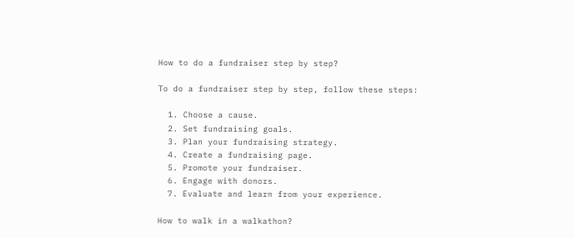How to do a fundraiser step by step?

To do a fundraiser step by step, follow these steps:

  1. Choose a cause.
  2. Set fundraising goals.
  3. Plan your fundraising strategy.
  4. Create a fundraising page.
  5. Promote your fundraiser.
  6. Engage with donors.
  7. Evaluate and learn from your experience.

How to walk in a walkathon?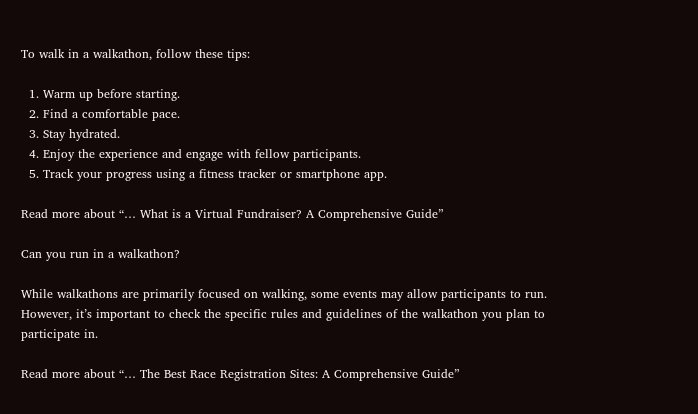To walk in a walkathon, follow these tips:

  1. Warm up before starting.
  2. Find a comfortable pace.
  3. Stay hydrated.
  4. Enjoy the experience and engage with fellow participants.
  5. Track your progress using a fitness tracker or smartphone app.

Read more about “… What is a Virtual Fundraiser? A Comprehensive Guide”

Can you run in a walkathon?

While walkathons are primarily focused on walking, some events may allow participants to run. However, it’s important to check the specific rules and guidelines of the walkathon you plan to participate in.

Read more about “… The Best Race Registration Sites: A Comprehensive Guide”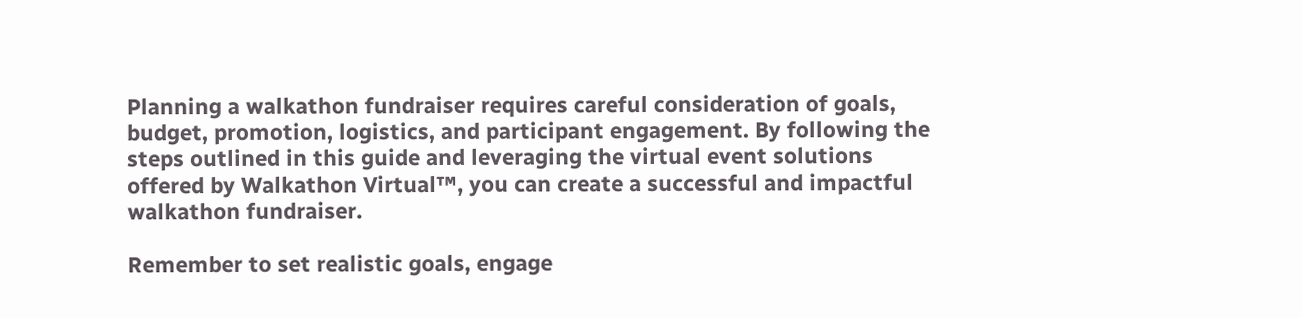Planning a walkathon fundraiser requires careful consideration of goals, budget, promotion, logistics, and participant engagement. By following the steps outlined in this guide and leveraging the virtual event solutions offered by Walkathon Virtual™, you can create a successful and impactful walkathon fundraiser.

Remember to set realistic goals, engage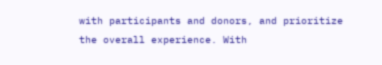with participants and donors, and prioritize the overall experience. With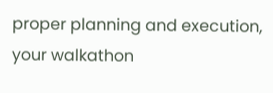proper planning and execution, your walkathon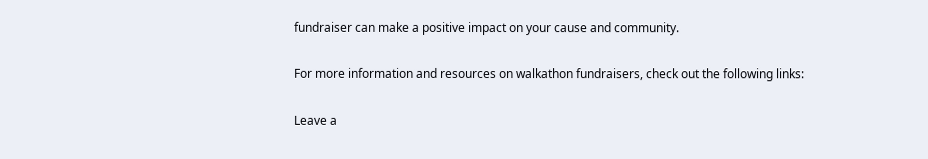fundraiser can make a positive impact on your cause and community.

For more information and resources on walkathon fundraisers, check out the following links:

Leave a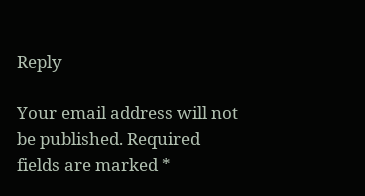Reply

Your email address will not be published. Required fields are marked *